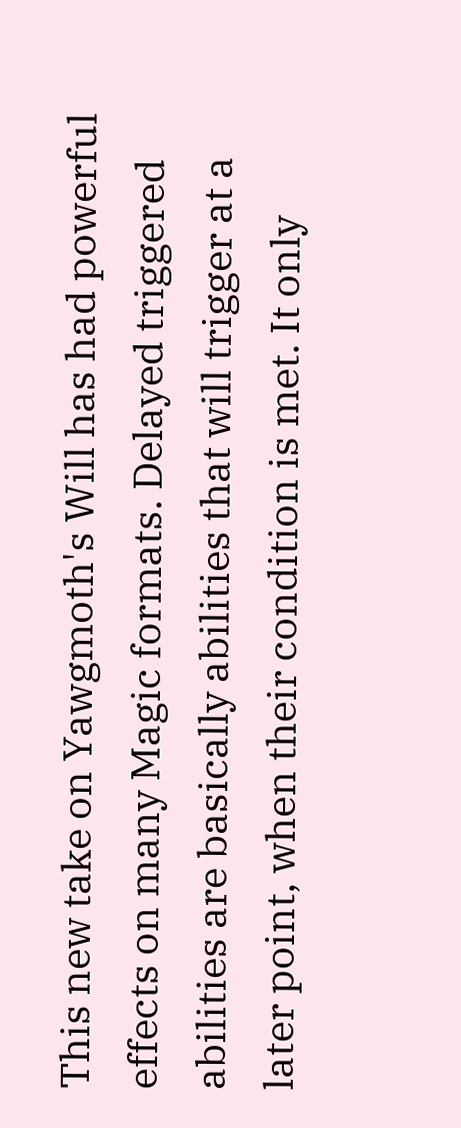This new take on Yawgmoth's Will has had powerful effects on many Magic formats. Delayed triggered abilities are basically abilities that will trigger at a later point, when their condition is met. It only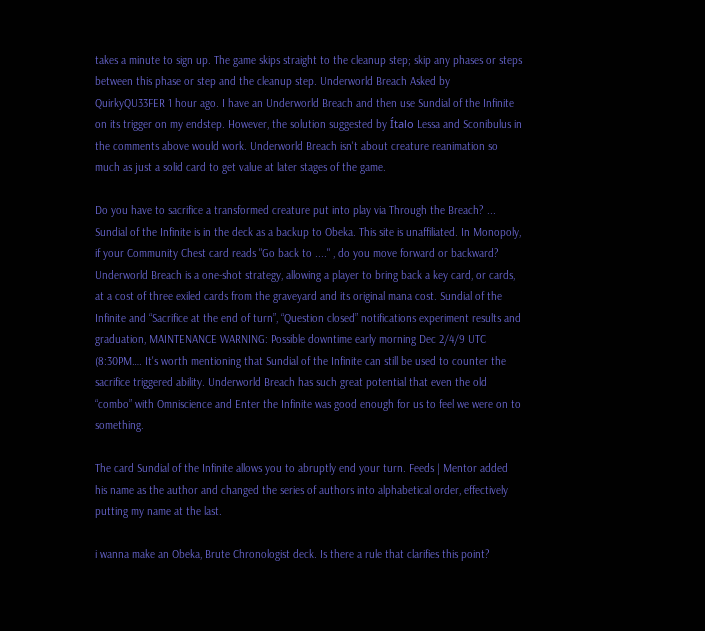takes a minute to sign up. The game skips straight to the cleanup step; skip any phases or steps between this phase or step and the cleanup step. Underworld Breach Asked by QuirkyQU33FER 1 hour ago. I have an Underworld Breach and then use Sundial of the Infinite on its trigger on my endstep. However, the solution suggested by Ítalo Lessa and Sconibulus in the comments above would work. Underworld Breach isn't about creature reanimation so much as just a solid card to get value at later stages of the game.

Do you have to sacrifice a transformed creature put into play via Through the Breach? ... Sundial of the Infinite is in the deck as a backup to Obeka. This site is unaffiliated. In Monopoly, if your Community Chest card reads "Go back to ...." , do you move forward or backward? Underworld Breach is a one-shot strategy, allowing a player to bring back a key card, or cards, at a cost of three exiled cards from the graveyard and its original mana cost. Sundial of the Infinite and “Sacrifice at the end of turn”, “Question closed” notifications experiment results and graduation, MAINTENANCE WARNING: Possible downtime early morning Dec 2/4/9 UTC (8:30PM…. It's worth mentioning that Sundial of the Infinite can still be used to counter the sacrifice triggered ability. Underworld Breach has such great potential that even the old “combo” with Omniscience and Enter the Infinite was good enough for us to feel we were on to something.

The card Sundial of the Infinite allows you to abruptly end your turn. Feeds | Mentor added his name as the author and changed the series of authors into alphabetical order, effectively putting my name at the last.

i wanna make an Obeka, Brute Chronologist deck. Is there a rule that clarifies this point?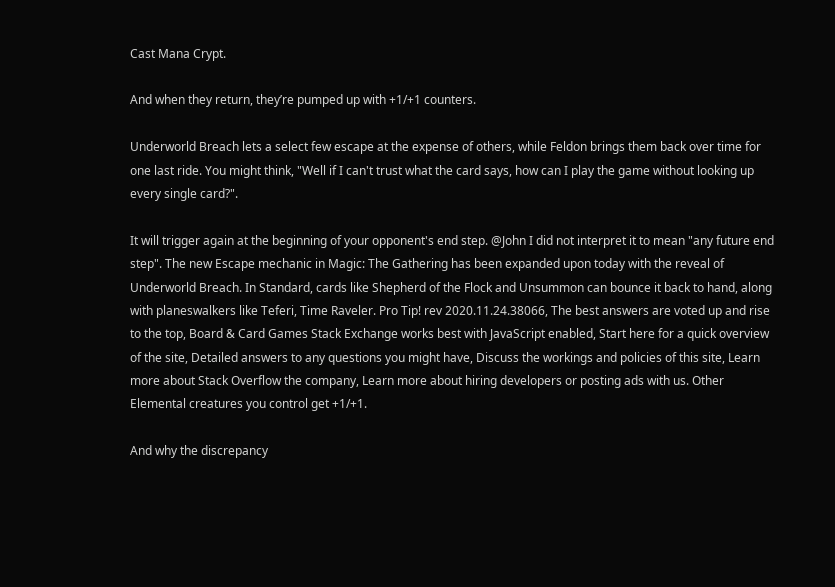Cast Mana Crypt.

And when they return, they’re pumped up with +1/+1 counters.

Underworld Breach lets a select few escape at the expense of others, while Feldon brings them back over time for one last ride. You might think, "Well if I can't trust what the card says, how can I play the game without looking up every single card?".

It will trigger again at the beginning of your opponent's end step. @John I did not interpret it to mean "any future end step". The new Escape mechanic in Magic: The Gathering has been expanded upon today with the reveal of Underworld Breach. In Standard, cards like Shepherd of the Flock and Unsummon can bounce it back to hand, along with planeswalkers like Teferi, Time Raveler. Pro Tip! rev 2020.11.24.38066, The best answers are voted up and rise to the top, Board & Card Games Stack Exchange works best with JavaScript enabled, Start here for a quick overview of the site, Detailed answers to any questions you might have, Discuss the workings and policies of this site, Learn more about Stack Overflow the company, Learn more about hiring developers or posting ads with us. Other Elemental creatures you control get +1/+1.

And why the discrepancy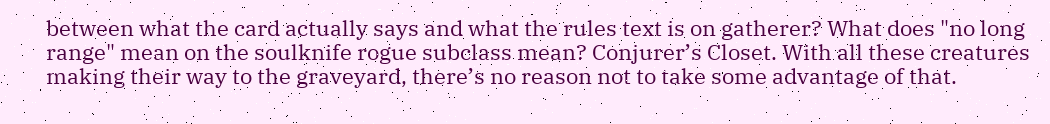between what the card actually says and what the rules text is on gatherer? What does "no long range" mean on the soulknife rogue subclass mean? Conjurer’s Closet. With all these creatures making their way to the graveyard, there’s no reason not to take some advantage of that.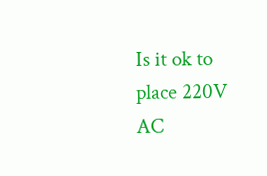Is it ok to place 220V AC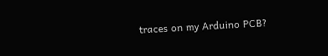traces on my Arduino PCB?